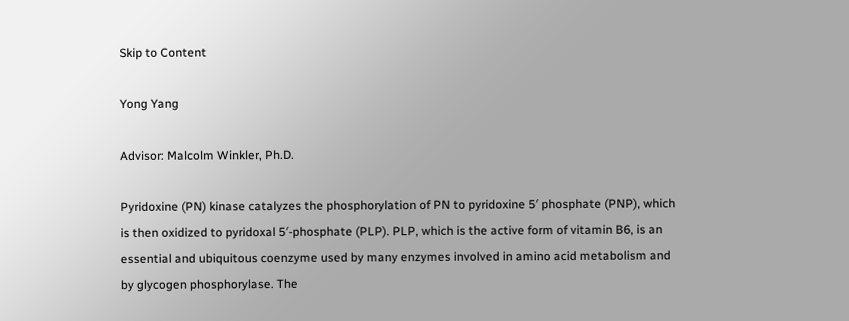Skip to Content

Yong Yang

Advisor: Malcolm Winkler, Ph.D.

Pyridoxine (PN) kinase catalyzes the phosphorylation of PN to pyridoxine 5′ phosphate (PNP), which is then oxidized to pyridoxal 5′-phosphate (PLP). PLP, which is the active form of vitamin B6, is an essential and ubiquitous coenzyme used by many enzymes involved in amino acid metabolism and by glycogen phosphorylase. The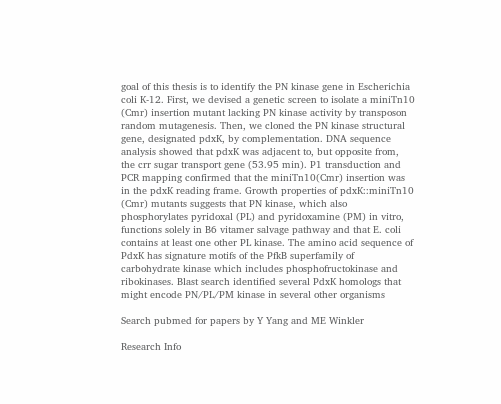goal of this thesis is to identify the PN kinase gene in Escherichia coli K-12. First, we devised a genetic screen to isolate a miniTn10 (Cmr) insertion mutant lacking PN kinase activity by transposon random mutagenesis. Then, we cloned the PN kinase structural gene, designated pdxK, by complementation. DNA sequence analysis showed that pdxK was adjacent to, but opposite from, the crr sugar transport gene (53.95 min). P1 transduction and PCR mapping confirmed that the miniTn10(Cmr) insertion was in the pdxK reading frame. Growth properties of pdxK::miniTn10 (Cmr) mutants suggests that PN kinase, which also phosphorylates pyridoxal (PL) and pyridoxamine (PM) in vitro, functions solely in B6 vitamer salvage pathway and that E. coli contains at least one other PL kinase. The amino acid sequence of PdxK has signature motifs of the PfkB superfamily of carbohydrate kinase which includes phosphofructokinase and ribokinases. Blast search identified several PdxK homologs that might encode PN/PL/PM kinase in several other organisms

Search pubmed for papers by Y Yang and ME Winkler

Research Info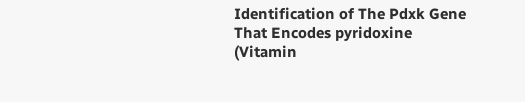Identification of The Pdxk Gene That Encodes pyridoxine (Vitamin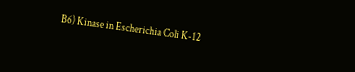B6) Kinase in Escherichia Coli K-12